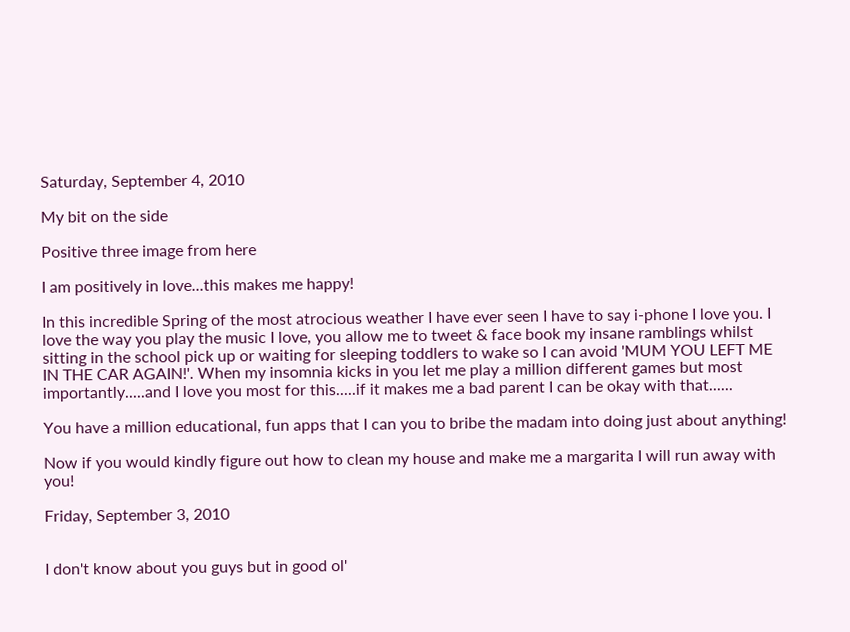Saturday, September 4, 2010

My bit on the side

Positive three image from here

I am positively in love...this makes me happy!

In this incredible Spring of the most atrocious weather I have ever seen I have to say i-phone I love you. I love the way you play the music I love, you allow me to tweet & face book my insane ramblings whilst sitting in the school pick up or waiting for sleeping toddlers to wake so I can avoid 'MUM YOU LEFT ME IN THE CAR AGAIN!'. When my insomnia kicks in you let me play a million different games but most importantly.....and I love you most for this.....if it makes me a bad parent I can be okay with that......

You have a million educational, fun apps that I can you to bribe the madam into doing just about anything!

Now if you would kindly figure out how to clean my house and make me a margarita I will run away with you!

Friday, September 3, 2010


I don't know about you guys but in good ol'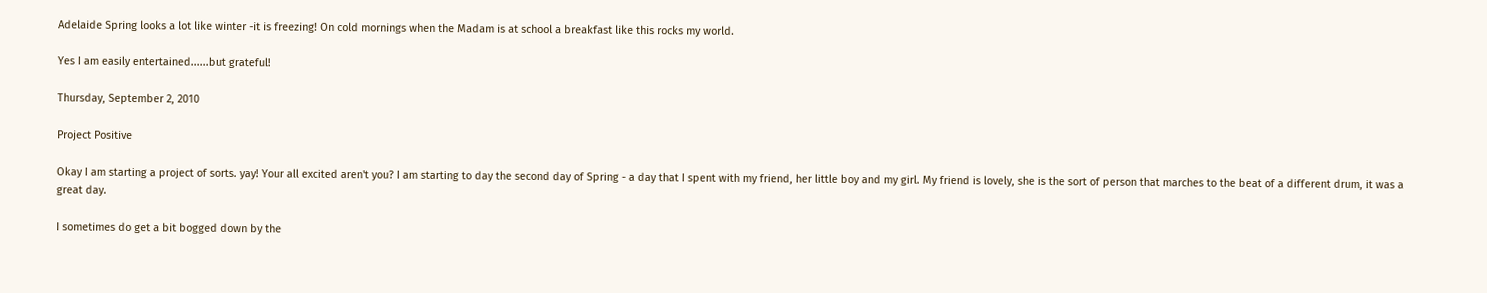Adelaide Spring looks a lot like winter -it is freezing! On cold mornings when the Madam is at school a breakfast like this rocks my world.

Yes I am easily entertained......but grateful!

Thursday, September 2, 2010

Project Positive

Okay I am starting a project of sorts. yay! Your all excited aren't you? I am starting to day the second day of Spring - a day that I spent with my friend, her little boy and my girl. My friend is lovely, she is the sort of person that marches to the beat of a different drum, it was a great day.

I sometimes do get a bit bogged down by the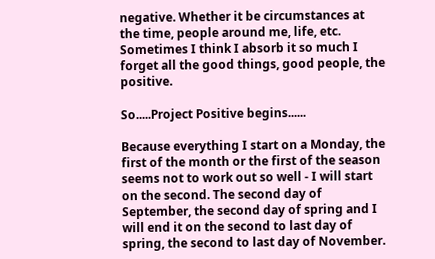negative. Whether it be circumstances at the time, people around me, life, etc. Sometimes I think I absorb it so much I forget all the good things, good people, the positive.

So.....Project Positive begins......

Because everything I start on a Monday, the first of the month or the first of the season seems not to work out so well - I will start on the second. The second day of September, the second day of spring and I will end it on the second to last day of spring, the second to last day of November.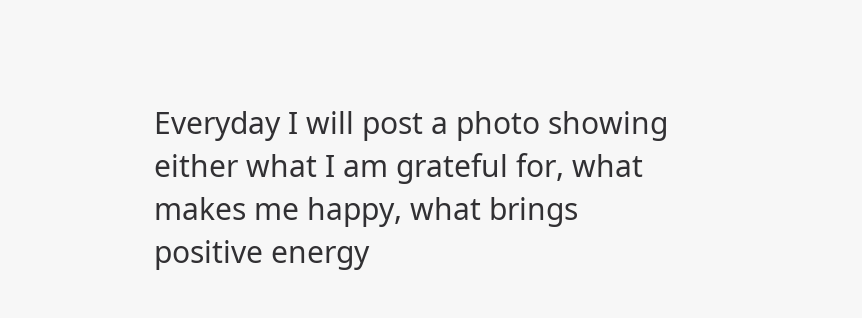Everyday I will post a photo showing either what I am grateful for, what makes me happy, what brings positive energy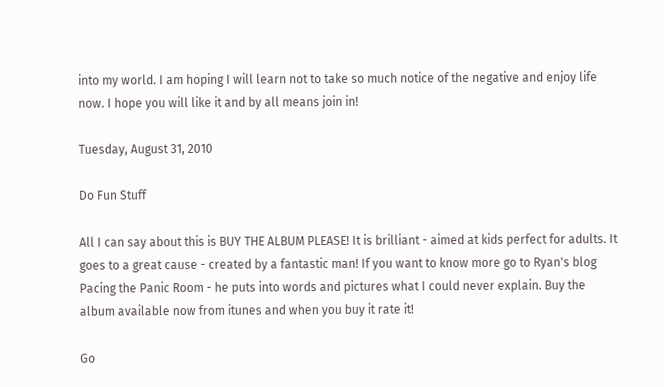into my world. I am hoping I will learn not to take so much notice of the negative and enjoy life now. I hope you will like it and by all means join in!

Tuesday, August 31, 2010

Do Fun Stuff

All I can say about this is BUY THE ALBUM PLEASE! It is brilliant - aimed at kids perfect for adults. It goes to a great cause - created by a fantastic man! If you want to know more go to Ryan's blog Pacing the Panic Room - he puts into words and pictures what I could never explain. Buy the album available now from itunes and when you buy it rate it!

Go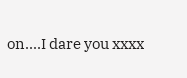on....I dare you xxxx